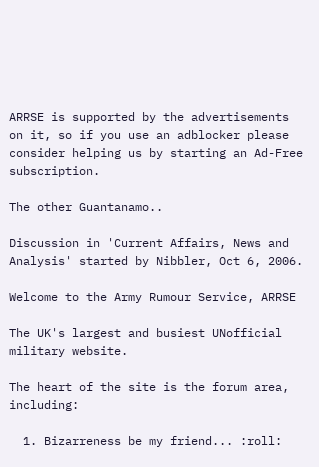ARRSE is supported by the advertisements on it, so if you use an adblocker please consider helping us by starting an Ad-Free subscription.

The other Guantanamo..

Discussion in 'Current Affairs, News and Analysis' started by Nibbler, Oct 6, 2006.

Welcome to the Army Rumour Service, ARRSE

The UK's largest and busiest UNofficial military website.

The heart of the site is the forum area, including:

  1. Bizarreness be my friend... :roll: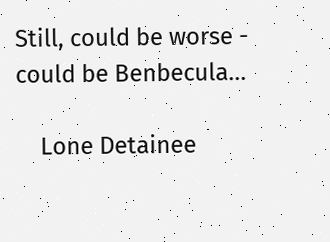Still, could be worse - could be Benbecula...

    Lone Detainee